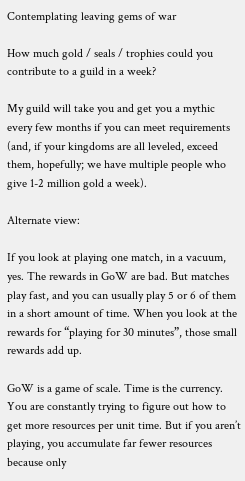Contemplating leaving gems of war

How much gold / seals / trophies could you contribute to a guild in a week?

My guild will take you and get you a mythic every few months if you can meet requirements (and, if your kingdoms are all leveled, exceed them, hopefully; we have multiple people who give 1-2 million gold a week).

Alternate view:

If you look at playing one match, in a vacuum, yes. The rewards in GoW are bad. But matches play fast, and you can usually play 5 or 6 of them in a short amount of time. When you look at the rewards for “playing for 30 minutes”, those small rewards add up.

GoW is a game of scale. Time is the currency. You are constantly trying to figure out how to get more resources per unit time. But if you aren’t playing, you accumulate far fewer resources because only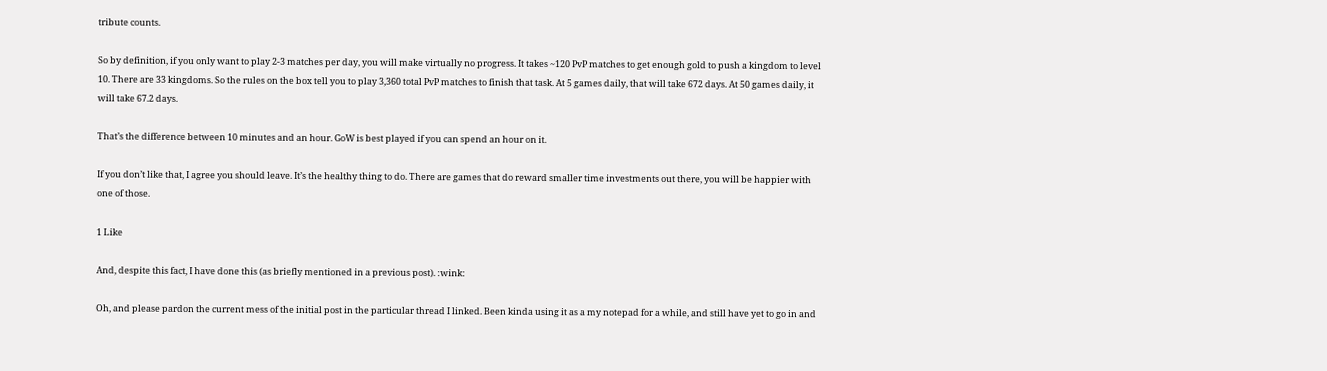tribute counts.

So by definition, if you only want to play 2-3 matches per day, you will make virtually no progress. It takes ~120 PvP matches to get enough gold to push a kingdom to level 10. There are 33 kingdoms. So the rules on the box tell you to play 3,360 total PvP matches to finish that task. At 5 games daily, that will take 672 days. At 50 games daily, it will take 67.2 days.

That’s the difference between 10 minutes and an hour. GoW is best played if you can spend an hour on it.

If you don’t like that, I agree you should leave. It’s the healthy thing to do. There are games that do reward smaller time investments out there, you will be happier with one of those.

1 Like

And, despite this fact, I have done this (as briefly mentioned in a previous post). :wink:

Oh, and please pardon the current mess of the initial post in the particular thread I linked. Been kinda using it as a my notepad for a while, and still have yet to go in and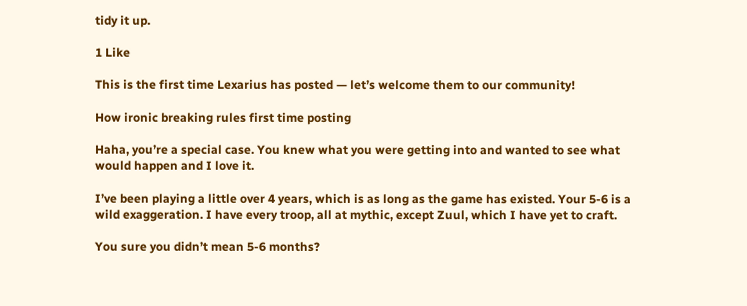tidy it up.

1 Like

This is the first time Lexarius has posted — let’s welcome them to our community!

How ironic breaking rules first time posting

Haha, you’re a special case. You knew what you were getting into and wanted to see what would happen and I love it.

I’ve been playing a little over 4 years, which is as long as the game has existed. Your 5-6 is a wild exaggeration. I have every troop, all at mythic, except Zuul, which I have yet to craft.

You sure you didn’t mean 5-6 months?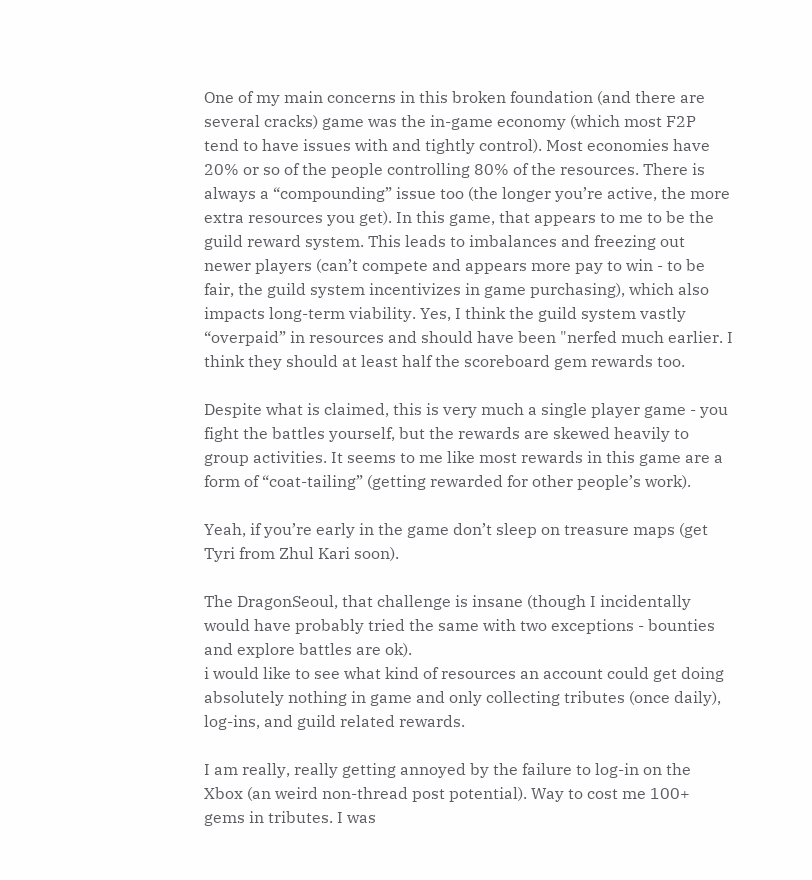One of my main concerns in this broken foundation (and there are several cracks) game was the in-game economy (which most F2P tend to have issues with and tightly control). Most economies have 20% or so of the people controlling 80% of the resources. There is always a “compounding” issue too (the longer you’re active, the more extra resources you get). In this game, that appears to me to be the guild reward system. This leads to imbalances and freezing out newer players (can’t compete and appears more pay to win - to be fair, the guild system incentivizes in game purchasing), which also impacts long-term viability. Yes, I think the guild system vastly “overpaid” in resources and should have been "nerfed much earlier. I think they should at least half the scoreboard gem rewards too.

Despite what is claimed, this is very much a single player game - you fight the battles yourself, but the rewards are skewed heavily to group activities. It seems to me like most rewards in this game are a form of “coat-tailing” (getting rewarded for other people’s work).

Yeah, if you’re early in the game don’t sleep on treasure maps (get Tyri from Zhul Kari soon).

The DragonSeoul, that challenge is insane (though I incidentally would have probably tried the same with two exceptions - bounties and explore battles are ok).
i would like to see what kind of resources an account could get doing absolutely nothing in game and only collecting tributes (once daily), log-ins, and guild related rewards.

I am really, really getting annoyed by the failure to log-in on the Xbox (an weird non-thread post potential). Way to cost me 100+ gems in tributes. I was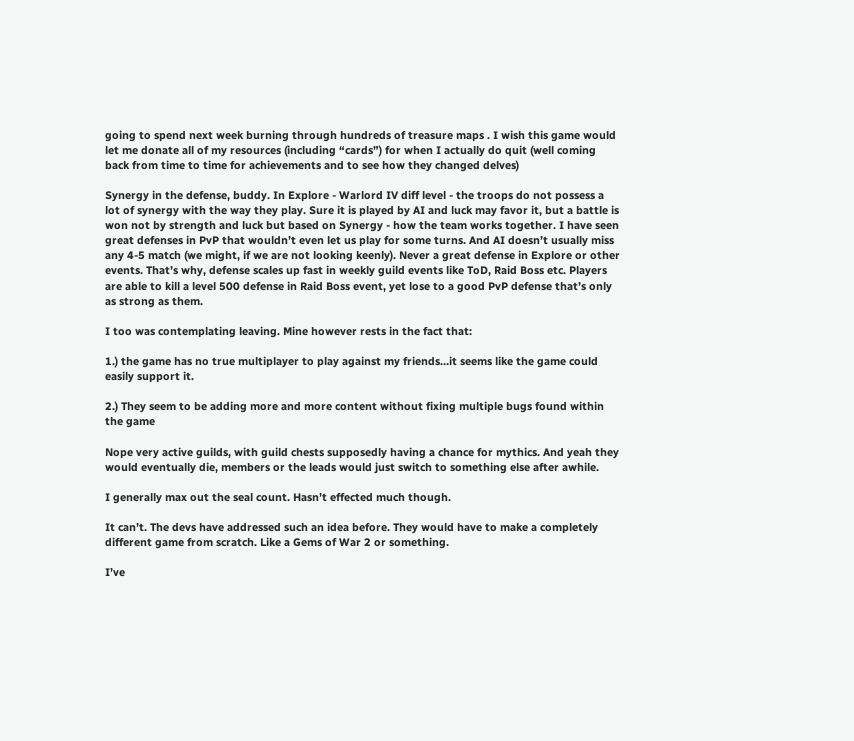going to spend next week burning through hundreds of treasure maps . I wish this game would let me donate all of my resources (including “cards”) for when I actually do quit (well coming back from time to time for achievements and to see how they changed delves)

Synergy in the defense, buddy. In Explore - Warlord IV diff level - the troops do not possess a lot of synergy with the way they play. Sure it is played by AI and luck may favor it, but a battle is won not by strength and luck but based on Synergy - how the team works together. I have seen great defenses in PvP that wouldn’t even let us play for some turns. And AI doesn’t usually miss any 4-5 match (we might, if we are not looking keenly). Never a great defense in Explore or other events. That’s why, defense scales up fast in weekly guild events like ToD, Raid Boss etc. Players are able to kill a level 500 defense in Raid Boss event, yet lose to a good PvP defense that’s only as strong as them.

I too was contemplating leaving. Mine however rests in the fact that:

1.) the game has no true multiplayer to play against my friends…it seems like the game could easily support it.

2.) They seem to be adding more and more content without fixing multiple bugs found within the game

Nope very active guilds, with guild chests supposedly having a chance for mythics. And yeah they would eventually die, members or the leads would just switch to something else after awhile.

I generally max out the seal count. Hasn’t effected much though.

It can’t. The devs have addressed such an idea before. They would have to make a completely different game from scratch. Like a Gems of War 2 or something.

I’ve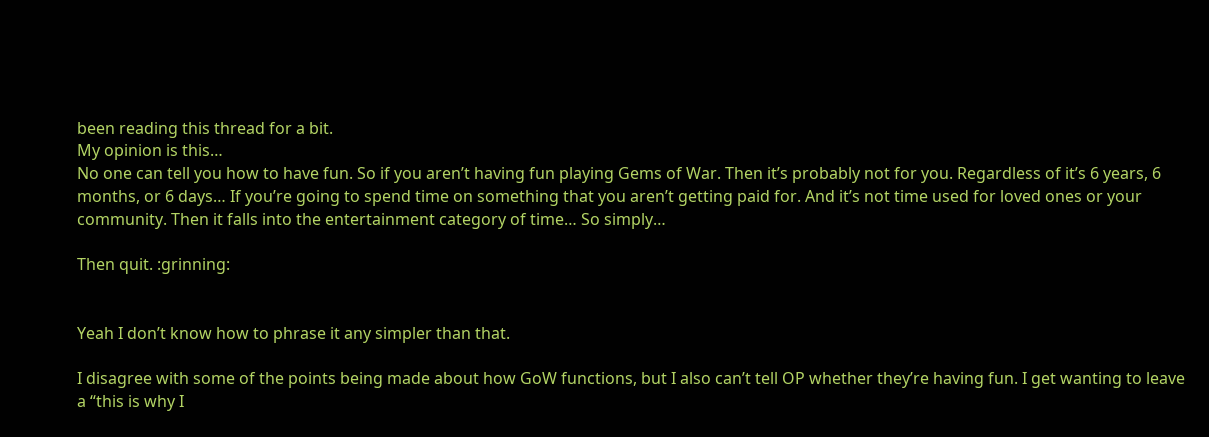been reading this thread for a bit.
My opinion is this…
No one can tell you how to have fun. So if you aren’t having fun playing Gems of War. Then it’s probably not for you. Regardless of it’s 6 years, 6 months, or 6 days… If you’re going to spend time on something that you aren’t getting paid for. And it’s not time used for loved ones or your community. Then it falls into the entertainment category of time… So simply…

Then quit. :grinning:


Yeah I don’t know how to phrase it any simpler than that.

I disagree with some of the points being made about how GoW functions, but I also can’t tell OP whether they’re having fun. I get wanting to leave a “this is why I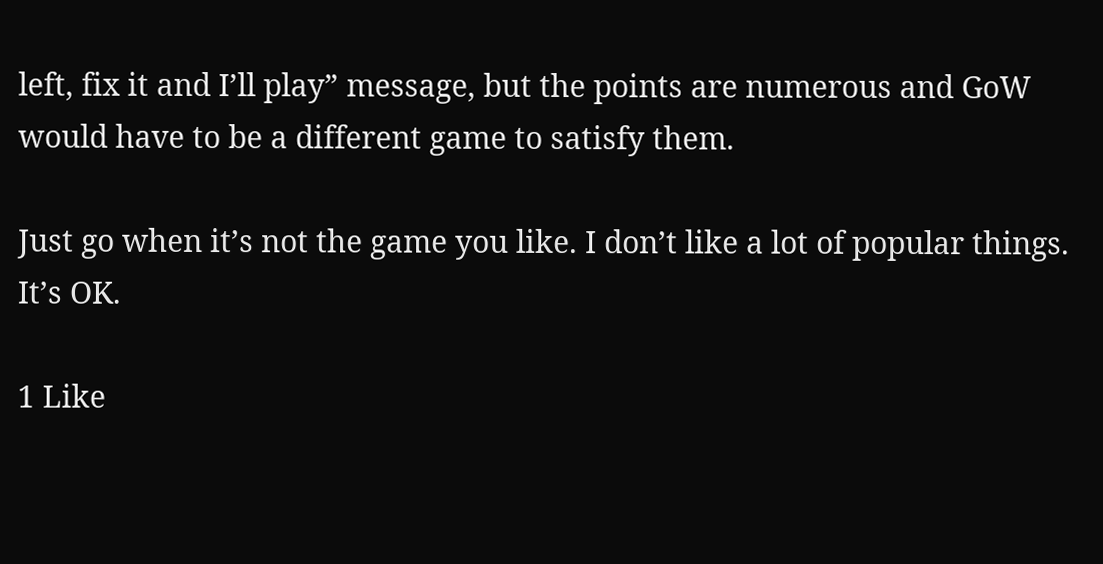left, fix it and I’ll play” message, but the points are numerous and GoW would have to be a different game to satisfy them.

Just go when it’s not the game you like. I don’t like a lot of popular things. It’s OK.

1 Like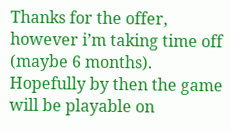Thanks for the offer, however i’m taking time off (maybe 6 months). Hopefully by then the game will be playable on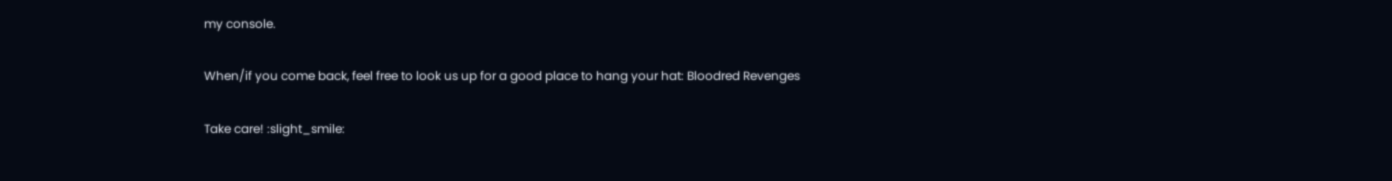my console.

When/if you come back, feel free to look us up for a good place to hang your hat: Bloodred Revenges

Take care! :slight_smile: